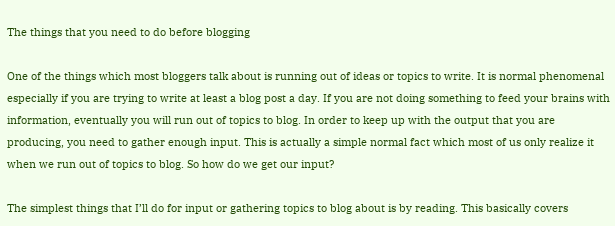The things that you need to do before blogging

One of the things which most bloggers talk about is running out of ideas or topics to write. It is normal phenomenal especially if you are trying to write at least a blog post a day. If you are not doing something to feed your brains with information, eventually you will run out of topics to blog. In order to keep up with the output that you are producing, you need to gather enough input. This is actually a simple normal fact which most of us only realize it when we run out of topics to blog. So how do we get our input?

The simplest things that I’ll do for input or gathering topics to blog about is by reading. This basically covers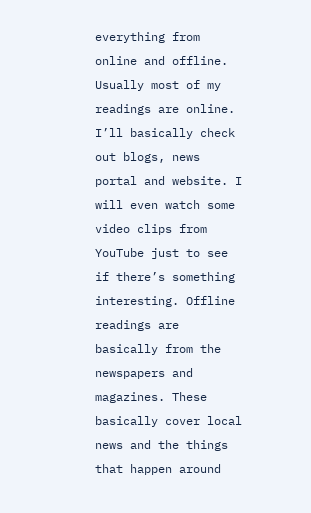everything from online and offline. Usually most of my readings are online. I’ll basically check out blogs, news portal and website. I will even watch some video clips from YouTube just to see if there’s something interesting. Offline readings are basically from the newspapers and magazines. These basically cover local news and the things that happen around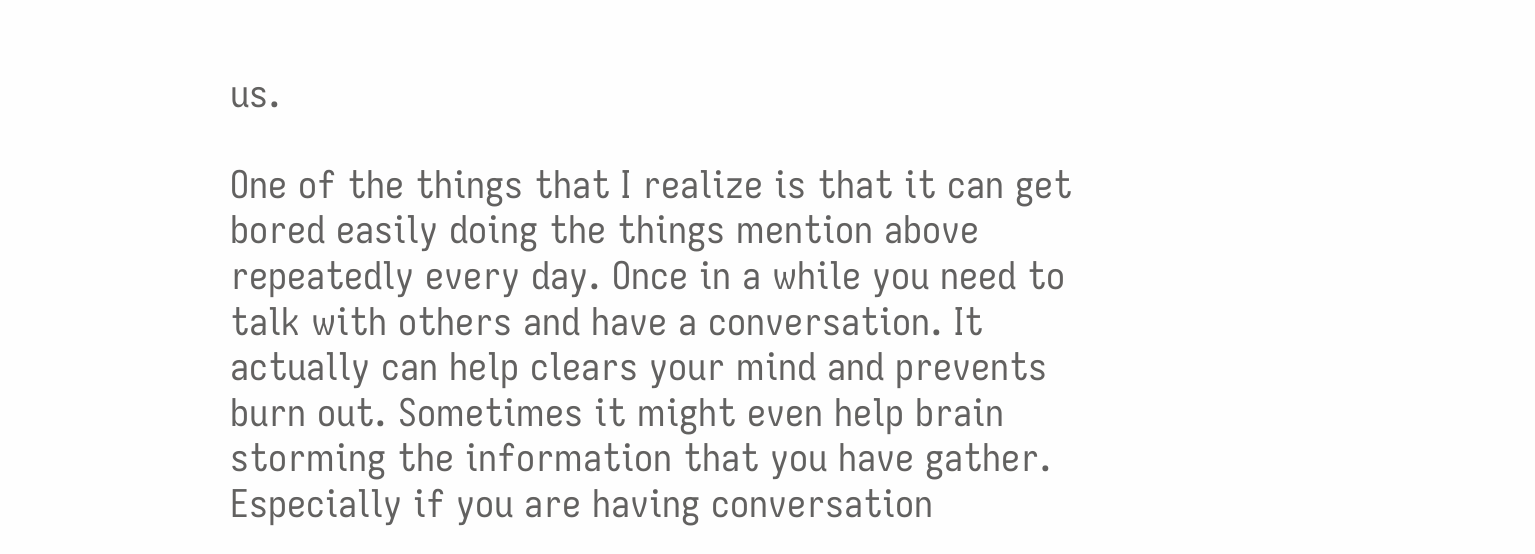us.

One of the things that I realize is that it can get bored easily doing the things mention above repeatedly every day. Once in a while you need to talk with others and have a conversation. It actually can help clears your mind and prevents burn out. Sometimes it might even help brain storming the information that you have gather. Especially if you are having conversation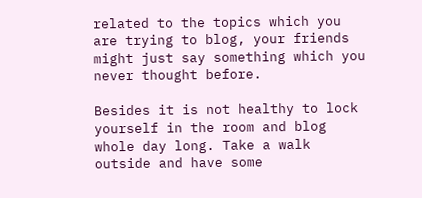related to the topics which you are trying to blog, your friends might just say something which you never thought before.

Besides it is not healthy to lock yourself in the room and blog whole day long. Take a walk outside and have some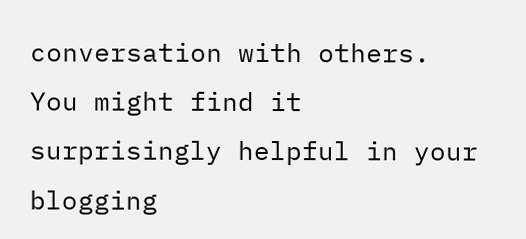conversation with others. You might find it surprisingly helpful in your blogging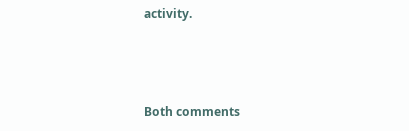activity.



Both comments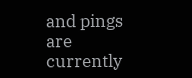and pings are currently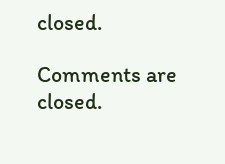closed.

Comments are closed.